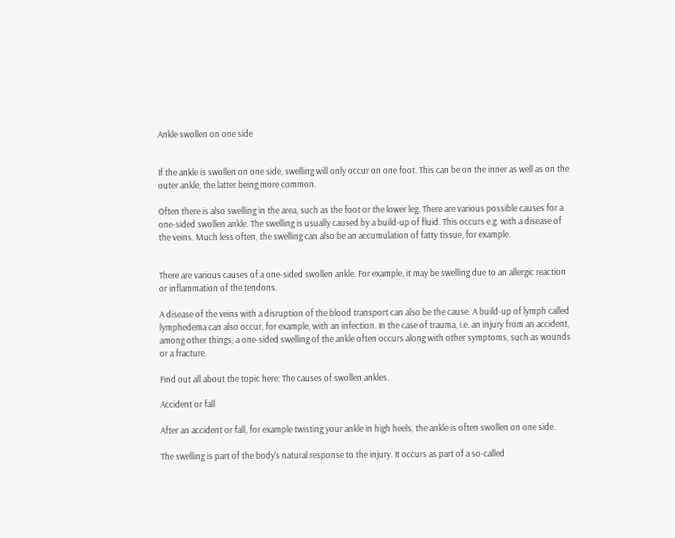Ankle swollen on one side


If the ankle is swollen on one side, swelling will only occur on one foot. This can be on the inner as well as on the outer ankle, the latter being more common.

Often there is also swelling in the area, such as the foot or the lower leg. There are various possible causes for a one-sided swollen ankle. The swelling is usually caused by a build-up of fluid. This occurs e.g. with a disease of the veins. Much less often, the swelling can also be an accumulation of fatty tissue, for example.


There are various causes of a one-sided swollen ankle. For example, it may be swelling due to an allergic reaction or inflammation of the tendons.

A disease of the veins with a disruption of the blood transport can also be the cause. A build-up of lymph called lymphedema can also occur, for example, with an infection. In the case of trauma, i.e. an injury from an accident, among other things, a one-sided swelling of the ankle often occurs along with other symptoms, such as wounds or a fracture.

Find out all about the topic here: The causes of swollen ankles.

Accident or fall

After an accident or fall, for example twisting your ankle in high heels, the ankle is often swollen on one side.

The swelling is part of the body's natural response to the injury. It occurs as part of a so-called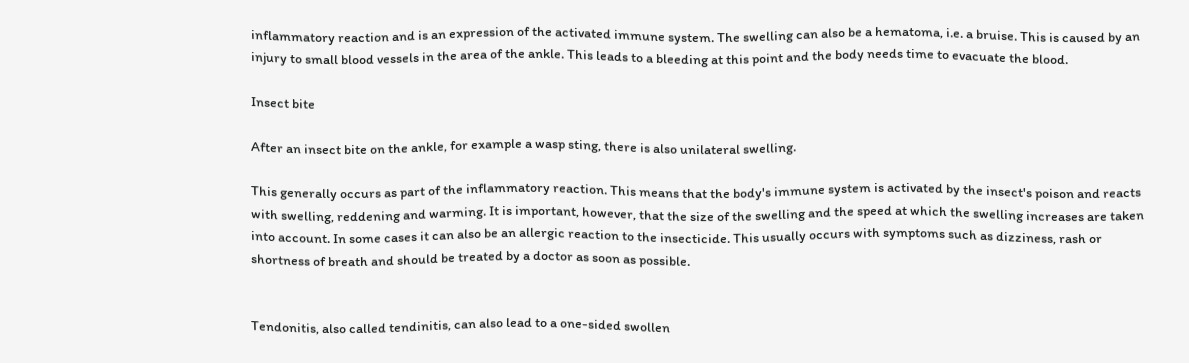inflammatory reaction and is an expression of the activated immune system. The swelling can also be a hematoma, i.e. a bruise. This is caused by an injury to small blood vessels in the area of the ankle. This leads to a bleeding at this point and the body needs time to evacuate the blood.

Insect bite

After an insect bite on the ankle, for example a wasp sting, there is also unilateral swelling.

This generally occurs as part of the inflammatory reaction. This means that the body's immune system is activated by the insect's poison and reacts with swelling, reddening and warming. It is important, however, that the size of the swelling and the speed at which the swelling increases are taken into account. In some cases it can also be an allergic reaction to the insecticide. This usually occurs with symptoms such as dizziness, rash or shortness of breath and should be treated by a doctor as soon as possible.


Tendonitis, also called tendinitis, can also lead to a one-sided swollen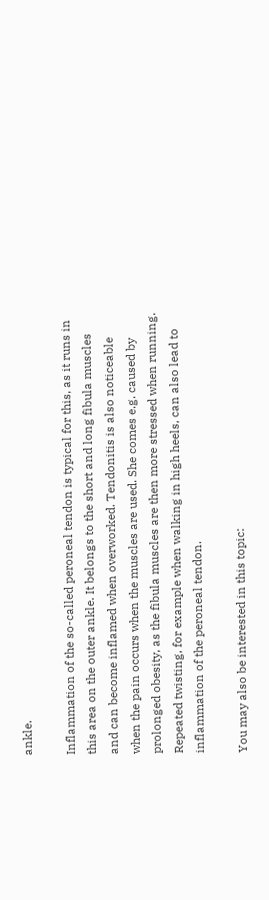ankle.

Inflammation of the so-called peroneal tendon is typical for this, as it runs in this area on the outer ankle. It belongs to the short and long fibula muscles and can become inflamed when overworked. Tendonitis is also noticeable when the pain occurs when the muscles are used. She comes e.g. caused by prolonged obesity, as the fibula muscles are then more stressed when running. Repeated twisting, for example when walking in high heels, can also lead to inflammation of the peroneal tendon.

You may also be interested in this topic: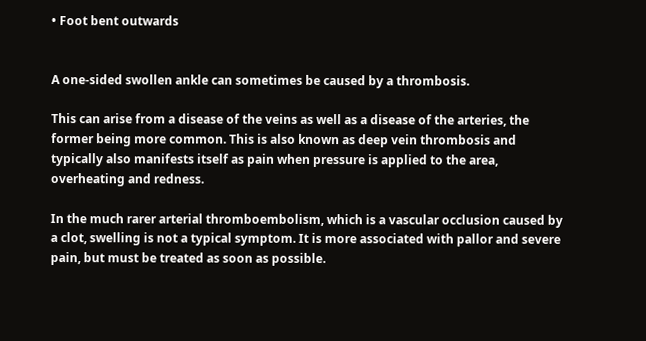• Foot bent outwards


A one-sided swollen ankle can sometimes be caused by a thrombosis.

This can arise from a disease of the veins as well as a disease of the arteries, the former being more common. This is also known as deep vein thrombosis and typically also manifests itself as pain when pressure is applied to the area, overheating and redness.

In the much rarer arterial thromboembolism, which is a vascular occlusion caused by a clot, swelling is not a typical symptom. It is more associated with pallor and severe pain, but must be treated as soon as possible.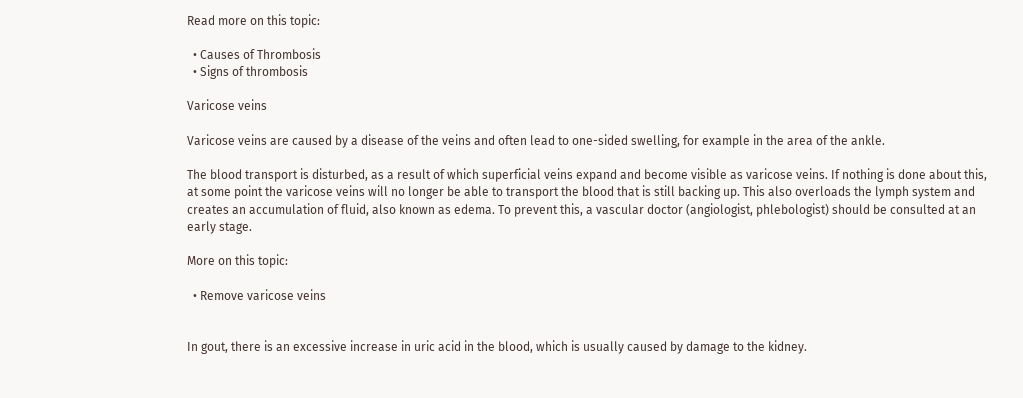Read more on this topic:

  • Causes of Thrombosis
  • Signs of thrombosis

Varicose veins

Varicose veins are caused by a disease of the veins and often lead to one-sided swelling, for example in the area of the ankle.

The blood transport is disturbed, as a result of which superficial veins expand and become visible as varicose veins. If nothing is done about this, at some point the varicose veins will no longer be able to transport the blood that is still backing up. This also overloads the lymph system and creates an accumulation of fluid, also known as edema. To prevent this, a vascular doctor (angiologist, phlebologist) should be consulted at an early stage.

More on this topic:

  • Remove varicose veins


In gout, there is an excessive increase in uric acid in the blood, which is usually caused by damage to the kidney.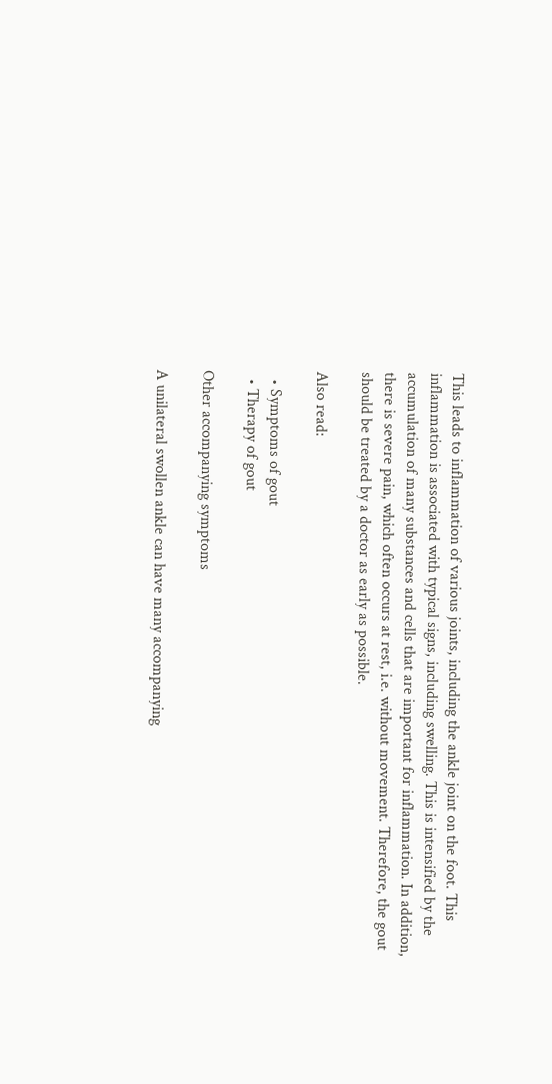This leads to inflammation of various joints, including the ankle joint on the foot. This inflammation is associated with typical signs, including swelling. This is intensified by the accumulation of many substances and cells that are important for inflammation. In addition, there is severe pain, which often occurs at rest, i.e. without movement. Therefore, the gout should be treated by a doctor as early as possible.

Also read:

  • Symptoms of gout
  • Therapy of gout

Other accompanying symptoms

A unilateral swollen ankle can have many accompanying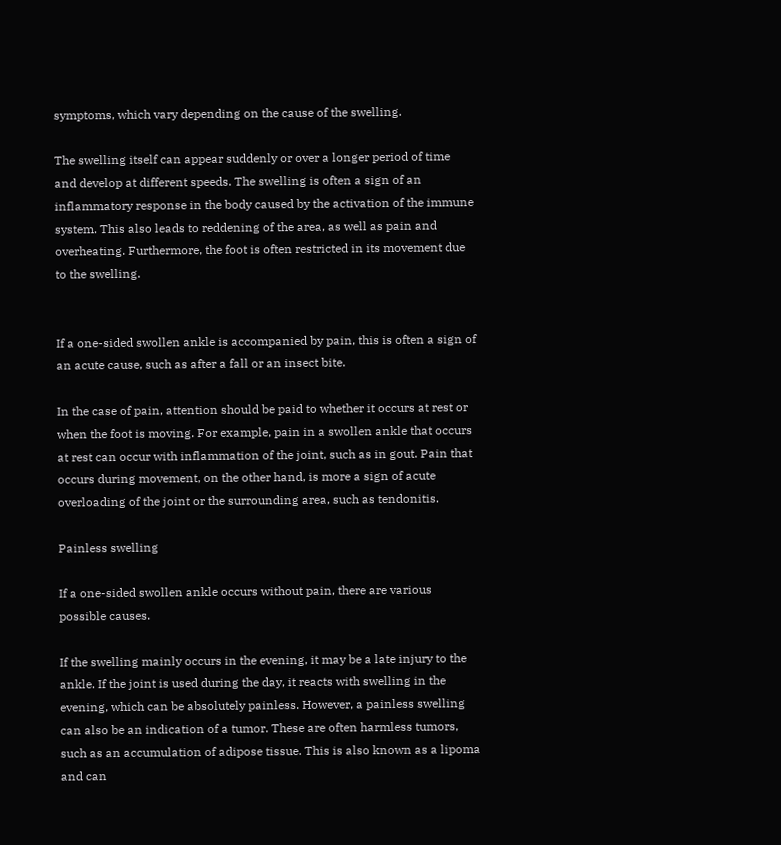symptoms, which vary depending on the cause of the swelling.

The swelling itself can appear suddenly or over a longer period of time and develop at different speeds. The swelling is often a sign of an inflammatory response in the body caused by the activation of the immune system. This also leads to reddening of the area, as well as pain and overheating. Furthermore, the foot is often restricted in its movement due to the swelling.


If a one-sided swollen ankle is accompanied by pain, this is often a sign of an acute cause, such as after a fall or an insect bite.

In the case of pain, attention should be paid to whether it occurs at rest or when the foot is moving. For example, pain in a swollen ankle that occurs at rest can occur with inflammation of the joint, such as in gout. Pain that occurs during movement, on the other hand, is more a sign of acute overloading of the joint or the surrounding area, such as tendonitis.

Painless swelling

If a one-sided swollen ankle occurs without pain, there are various possible causes.

If the swelling mainly occurs in the evening, it may be a late injury to the ankle. If the joint is used during the day, it reacts with swelling in the evening, which can be absolutely painless. However, a painless swelling can also be an indication of a tumor. These are often harmless tumors, such as an accumulation of adipose tissue. This is also known as a lipoma and can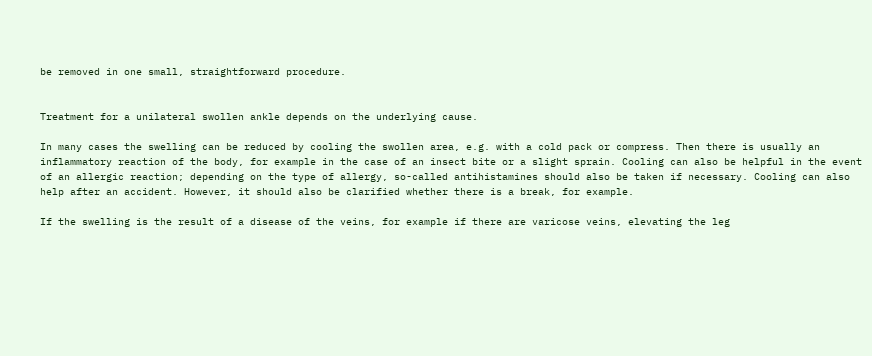be removed in one small, straightforward procedure.


Treatment for a unilateral swollen ankle depends on the underlying cause.

In many cases the swelling can be reduced by cooling the swollen area, e.g. with a cold pack or compress. Then there is usually an inflammatory reaction of the body, for example in the case of an insect bite or a slight sprain. Cooling can also be helpful in the event of an allergic reaction; depending on the type of allergy, so-called antihistamines should also be taken if necessary. Cooling can also help after an accident. However, it should also be clarified whether there is a break, for example.

If the swelling is the result of a disease of the veins, for example if there are varicose veins, elevating the leg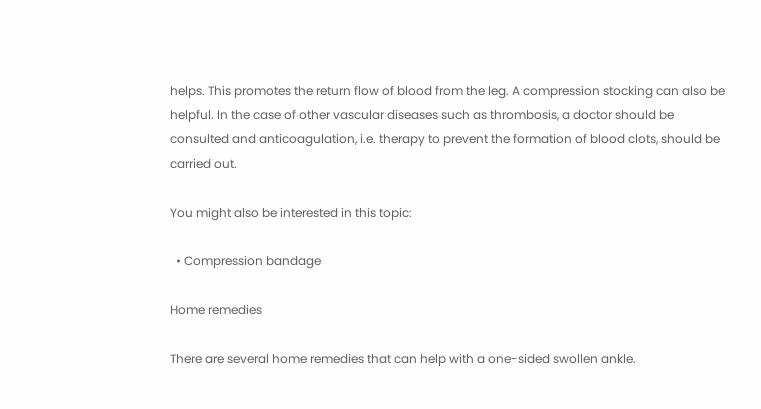helps. This promotes the return flow of blood from the leg. A compression stocking can also be helpful. In the case of other vascular diseases such as thrombosis, a doctor should be consulted and anticoagulation, i.e. therapy to prevent the formation of blood clots, should be carried out.

You might also be interested in this topic:

  • Compression bandage

Home remedies

There are several home remedies that can help with a one-sided swollen ankle.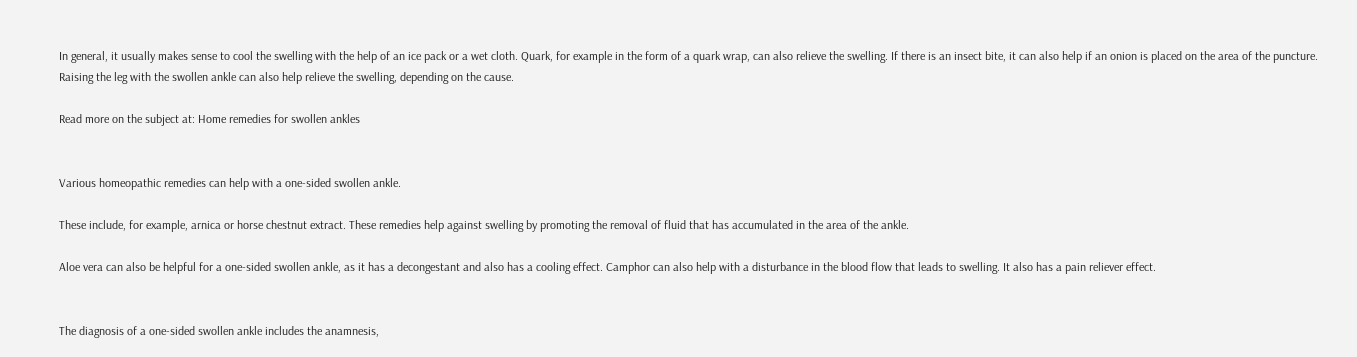In general, it usually makes sense to cool the swelling with the help of an ice pack or a wet cloth. Quark, for example in the form of a quark wrap, can also relieve the swelling. If there is an insect bite, it can also help if an onion is placed on the area of the puncture. Raising the leg with the swollen ankle can also help relieve the swelling, depending on the cause.

Read more on the subject at: Home remedies for swollen ankles


Various homeopathic remedies can help with a one-sided swollen ankle.

These include, for example, arnica or horse chestnut extract. These remedies help against swelling by promoting the removal of fluid that has accumulated in the area of the ankle.

Aloe vera can also be helpful for a one-sided swollen ankle, as it has a decongestant and also has a cooling effect. Camphor can also help with a disturbance in the blood flow that leads to swelling. It also has a pain reliever effect.


The diagnosis of a one-sided swollen ankle includes the anamnesis,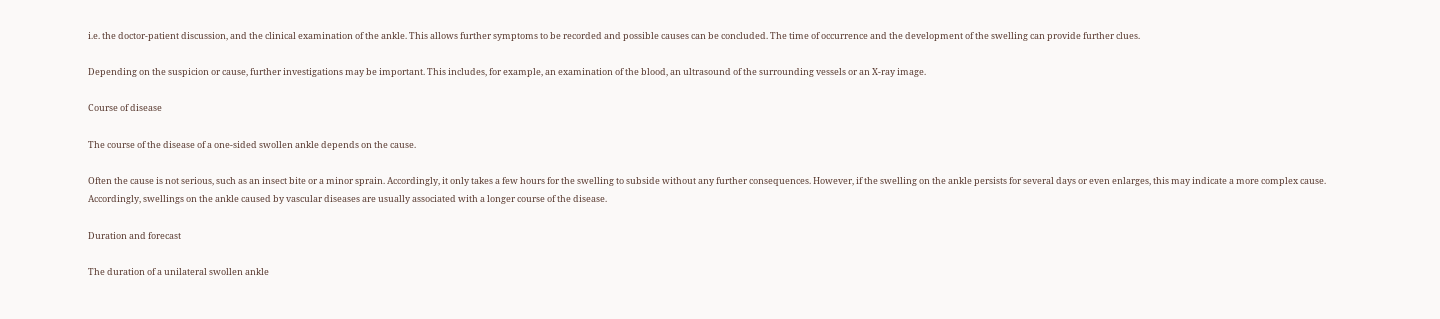i.e. the doctor-patient discussion, and the clinical examination of the ankle. This allows further symptoms to be recorded and possible causes can be concluded. The time of occurrence and the development of the swelling can provide further clues.

Depending on the suspicion or cause, further investigations may be important. This includes, for example, an examination of the blood, an ultrasound of the surrounding vessels or an X-ray image.

Course of disease

The course of the disease of a one-sided swollen ankle depends on the cause.

Often the cause is not serious, such as an insect bite or a minor sprain. Accordingly, it only takes a few hours for the swelling to subside without any further consequences. However, if the swelling on the ankle persists for several days or even enlarges, this may indicate a more complex cause. Accordingly, swellings on the ankle caused by vascular diseases are usually associated with a longer course of the disease.

Duration and forecast

The duration of a unilateral swollen ankle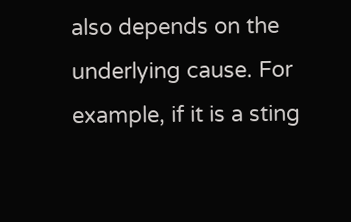also depends on the underlying cause. For example, if it is a sting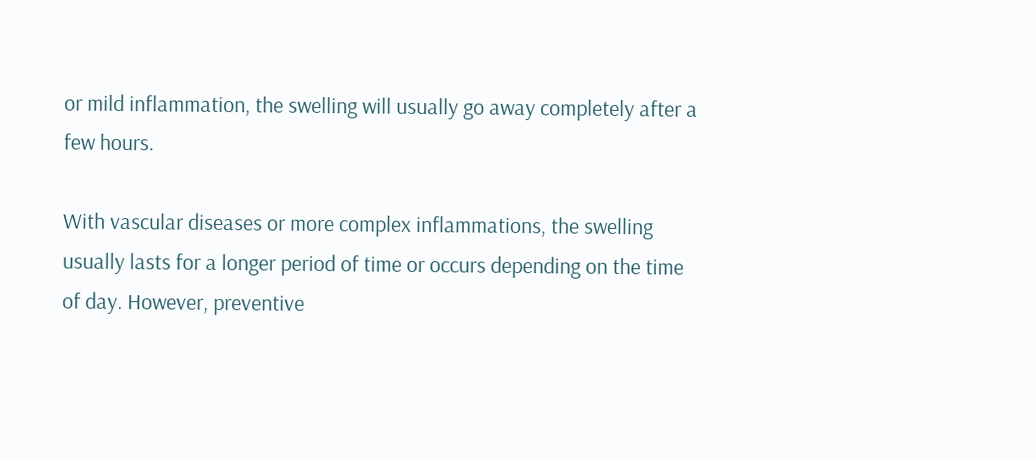or mild inflammation, the swelling will usually go away completely after a few hours.

With vascular diseases or more complex inflammations, the swelling usually lasts for a longer period of time or occurs depending on the time of day. However, preventive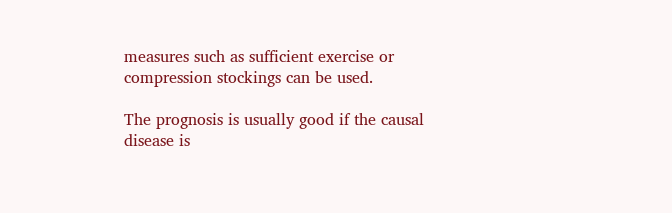measures such as sufficient exercise or compression stockings can be used.

The prognosis is usually good if the causal disease is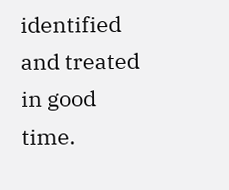identified and treated in good time.